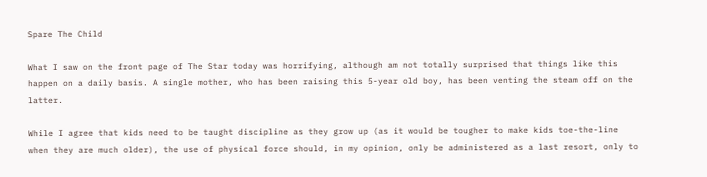Spare The Child

What I saw on the front page of The Star today was horrifying, although am not totally surprised that things like this happen on a daily basis. A single mother, who has been raising this 5-year old boy, has been venting the steam off on the latter.

While I agree that kids need to be taught discipline as they grow up (as it would be tougher to make kids toe-the-line when they are much older), the use of physical force should, in my opinion, only be administered as a last resort, only to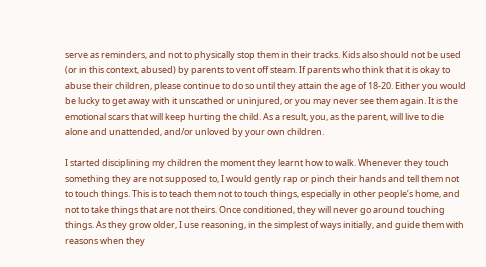serve as reminders, and not to physically stop them in their tracks. Kids also should not be used (or in this context, abused) by parents to vent off steam. If parents who think that it is okay to abuse their children, please continue to do so until they attain the age of 18-20. Either you would be lucky to get away with it unscathed or uninjured, or you may never see them again. It is the emotional scars that will keep hurting the child. As a result, you, as the parent, will live to die alone and unattended, and/or unloved by your own children.

I started disciplining my children the moment they learnt how to walk. Whenever they touch something they are not supposed to, I would gently rap or pinch their hands and tell them not to touch things. This is to teach them not to touch things, especially in other people’s home, and not to take things that are not theirs. Once conditioned, they will never go around touching things. As they grow older, I use reasoning, in the simplest of ways initially, and guide them with reasons when they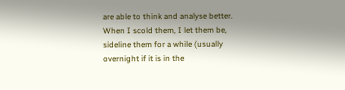are able to think and analyse better. When I scold them, I let them be, sideline them for a while (usually overnight if it is in the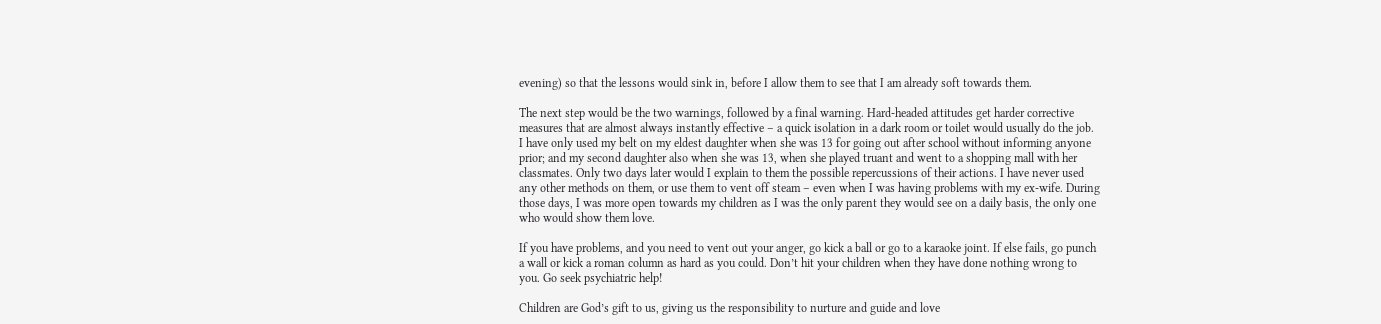evening) so that the lessons would sink in, before I allow them to see that I am already soft towards them.

The next step would be the two warnings, followed by a final warning. Hard-headed attitudes get harder corrective measures that are almost always instantly effective – a quick isolation in a dark room or toilet would usually do the job. I have only used my belt on my eldest daughter when she was 13 for going out after school without informing anyone prior; and my second daughter also when she was 13, when she played truant and went to a shopping mall with her classmates. Only two days later would I explain to them the possible repercussions of their actions. I have never used any other methods on them, or use them to vent off steam – even when I was having problems with my ex-wife. During those days, I was more open towards my children as I was the only parent they would see on a daily basis, the only one who would show them love.

If you have problems, and you need to vent out your anger, go kick a ball or go to a karaoke joint. If else fails, go punch a wall or kick a roman column as hard as you could. Don’t hit your children when they have done nothing wrong to you. Go seek psychiatric help!

Children are God’s gift to us, giving us the responsibility to nurture and guide and love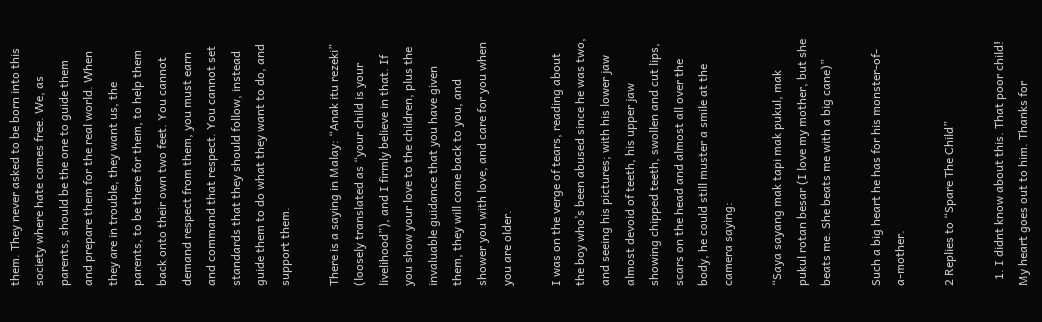them. They never asked to be born into this society where hate comes free. We, as parents, should be the one to guide them and prepare them for the real world. When they are in trouble, they want us, the parents, to be there for them, to help them back onto their own two feet. You cannot demand respect from them, you must earn and command that respect. You cannot set standards that they should follow, instead guide them to do what they want to do, and support them.

There is a saying in Malay: “Anak itu rezeki” (loosely translated as “your child is your livelihood”), and I firmly believe in that. If you show your love to the children, plus the invaluable guidance that you have given them, they will come back to you, and shower you with love, and care for you when you are older.

I was on the verge of tears, reading about the boy who’s been abused since he was two, and seeing his pictures; with his lower jaw almost devoid of teeth, his upper jaw showing chipped teeth, swollen and cut lips, scars on the head and almost all over the body, he could still muster a smile at the camera saying:

“Saya sayang mak tapi mak pukul, mak pukul rotan besar (I love my mother, but she beats me. She beats me with a big cane)”

Such a big heart he has for his monster-of-a-mother.

2 Replies to “Spare The Child”

  1. I didnt know about this. That poor child! My heart goes out to him. Thanks for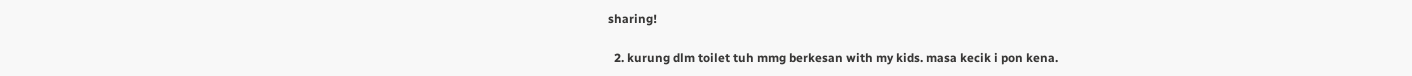sharing!

  2. kurung dlm toilet tuh mmg berkesan with my kids. masa kecik i pon kena.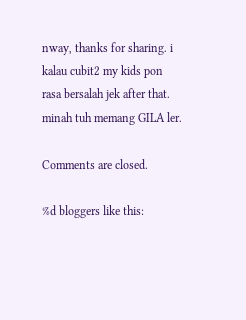nway, thanks for sharing. i kalau cubit2 my kids pon rasa bersalah jek after that. minah tuh memang GILA ler.

Comments are closed.

%d bloggers like this: